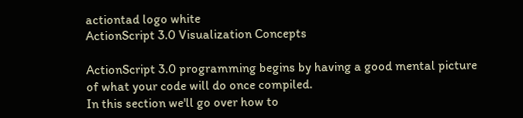actiontad logo white
ActionScript 3.0 Visualization Concepts

ActionScript 3.0 programming begins by having a good mental picture of what your code will do once compiled.
In this section we'll go over how to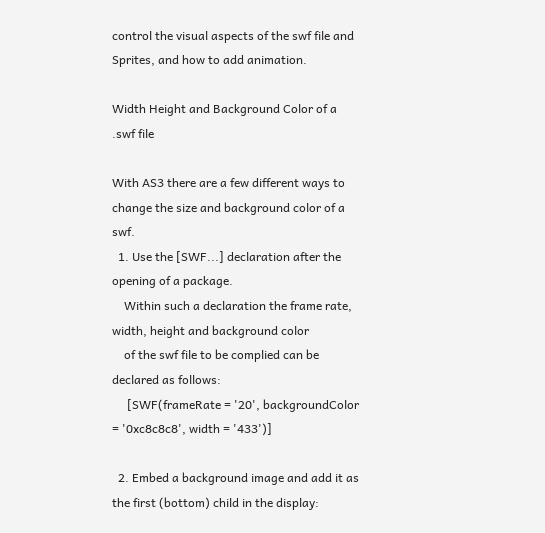control the visual aspects of the swf file and Sprites, and how to add animation.

Width Height and Background Color of a .swf file

With AS3 there are a few different ways to change the size and background color of a swf.
  1. Use the [SWF...] declaration after the opening of a package.
    Within such a declaration the frame rate, width, height and background color
    of the swf file to be complied can be declared as follows:
     [SWF(frameRate = '20', backgroundColor = '0xc8c8c8', width = '433')]

  2. Embed a background image and add it as the first (bottom) child in the display: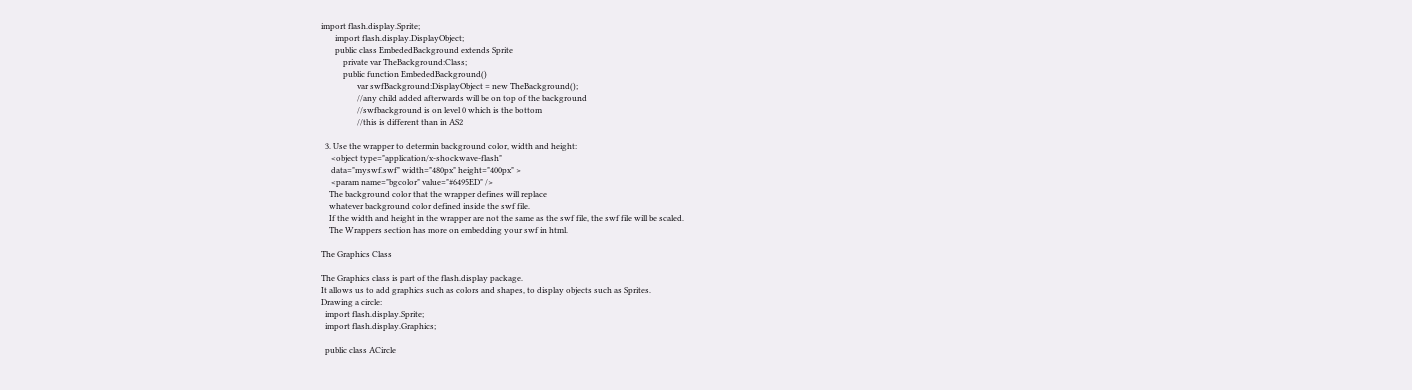import flash.display.Sprite;
       import flash.display.DisplayObject;
       public class EmbededBackground extends Sprite
           private var TheBackground:Class;
           public function EmbededBackground()
                  var swfBackground:DisplayObject = new TheBackground();
                  //any child added afterwards will be on top of the background
                  //swfbackground is on level 0 which is the bottom
                  //this is different than in AS2

  3. Use the wrapper to determin background color, width and height:
     <object type="application/x-shockwave-flash"
     data="myswf.swf" width="480px" height="400px" >
     <param name="bgcolor" value="#6495ED" />
    The background color that the wrapper defines will replace
    whatever background color defined inside the swf file.
    If the width and height in the wrapper are not the same as the swf file, the swf file will be scaled.
    The Wrappers section has more on embedding your swf in html.

The Graphics Class

The Graphics class is part of the flash.display package.
It allows us to add graphics such as colors and shapes, to display objects such as Sprites.
Drawing a circle:
  import flash.display.Sprite;
  import flash.display.Graphics;

  public class ACircle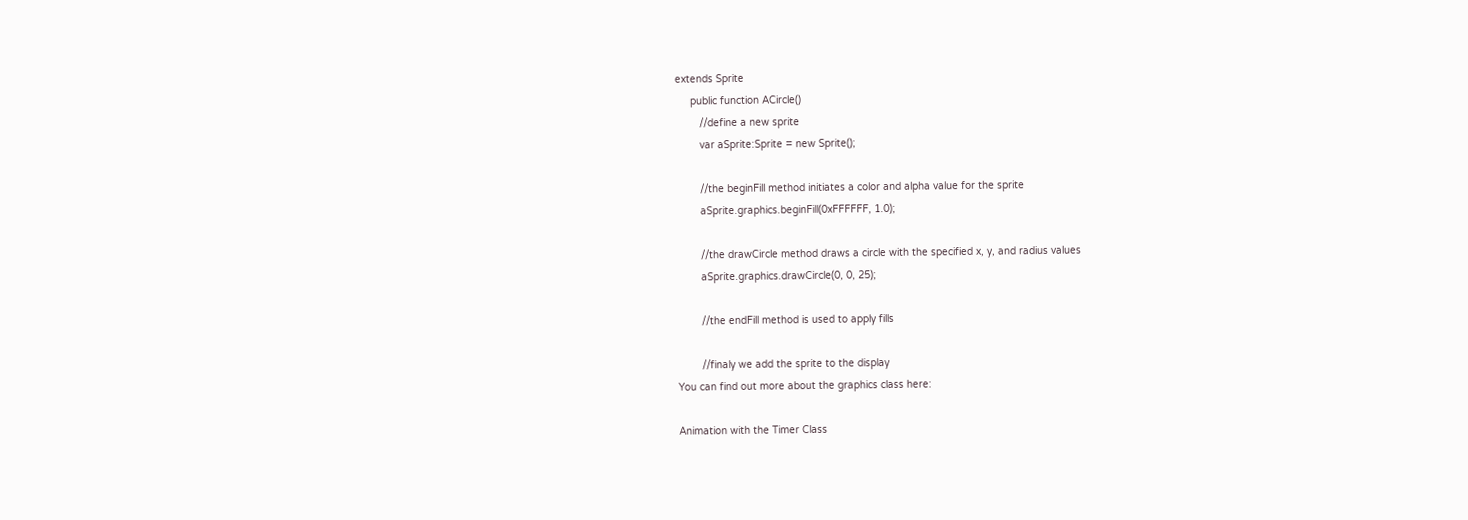extends Sprite
     public function ACircle()
        //define a new sprite
        var aSprite:Sprite = new Sprite();

        //the beginFill method initiates a color and alpha value for the sprite
        aSprite.graphics.beginFill(0xFFFFFF, 1.0);

        //the drawCircle method draws a circle with the specified x, y, and radius values
        aSprite.graphics.drawCircle(0, 0, 25);

        //the endFill method is used to apply fills

        //finaly we add the sprite to the display
You can find out more about the graphics class here:

Animation with the Timer Class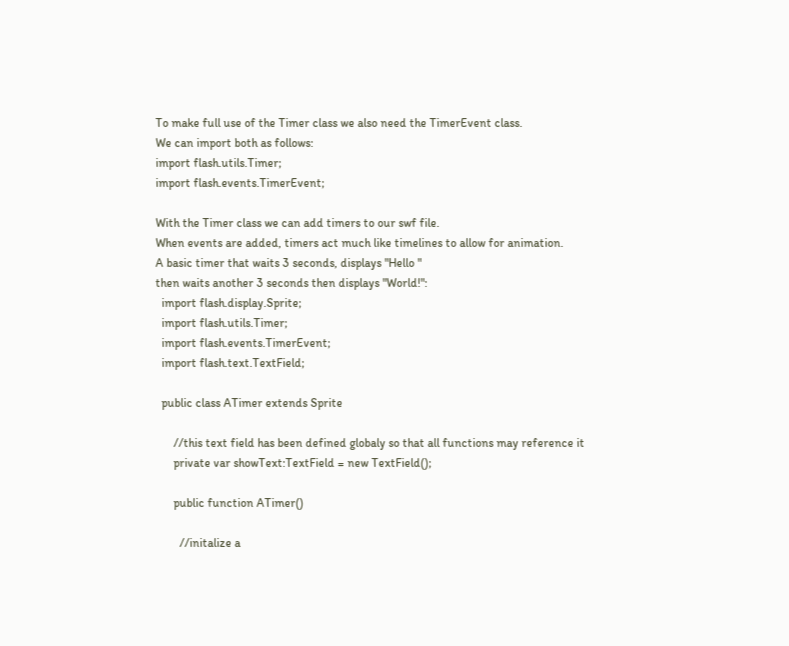To make full use of the Timer class we also need the TimerEvent class.
We can import both as follows:
import flash.utils.Timer;
import flash.events.TimerEvent;

With the Timer class we can add timers to our swf file.
When events are added, timers act much like timelines to allow for animation.
A basic timer that waits 3 seconds, displays "Hello "
then waits another 3 seconds then displays "World!":
  import flash.display.Sprite;
  import flash.utils.Timer;
  import flash.events.TimerEvent;
  import flash.text.TextField;

  public class ATimer extends Sprite

      //this text field has been defined globaly so that all functions may reference it
      private var showText:TextField = new TextField();

      public function ATimer()

        //initalize a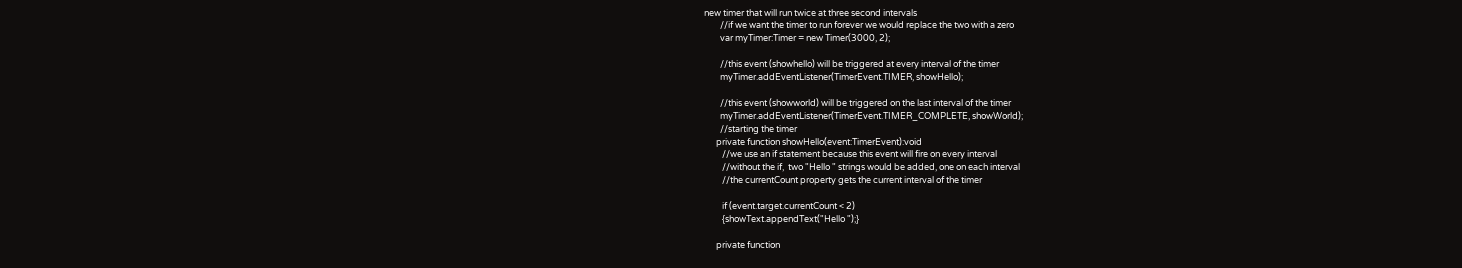new timer that will run twice at three second intervals
        //if we want the timer to run forever we would replace the two with a zero
        var myTimer:Timer = new Timer(3000, 2);

        //this event (showhello) will be triggered at every interval of the timer
        myTimer.addEventListener(TimerEvent.TIMER, showHello);

        //this event (showworld) will be triggered on the last interval of the timer
        myTimer.addEventListener(TimerEvent.TIMER_COMPLETE, showWorld);
        //starting the timer
      private function showHello(event:TimerEvent):void
         //we use an if statement because this event will fire on every interval
         //without the if,  two "Hello " strings would be added, one on each interval
         //the currentCount property gets the current interval of the timer

         if (event.target.currentCount < 2)
         {showText.appendText("Hello ");}

      private function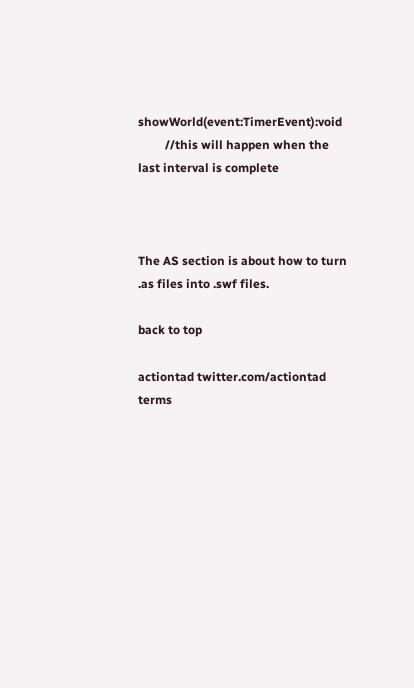showWorld(event:TimerEvent):void
         //this will happen when the last interval is complete



The AS section is about how to turn .as files into .swf files.

back to top

actiontad twitter.com/actiontad terms